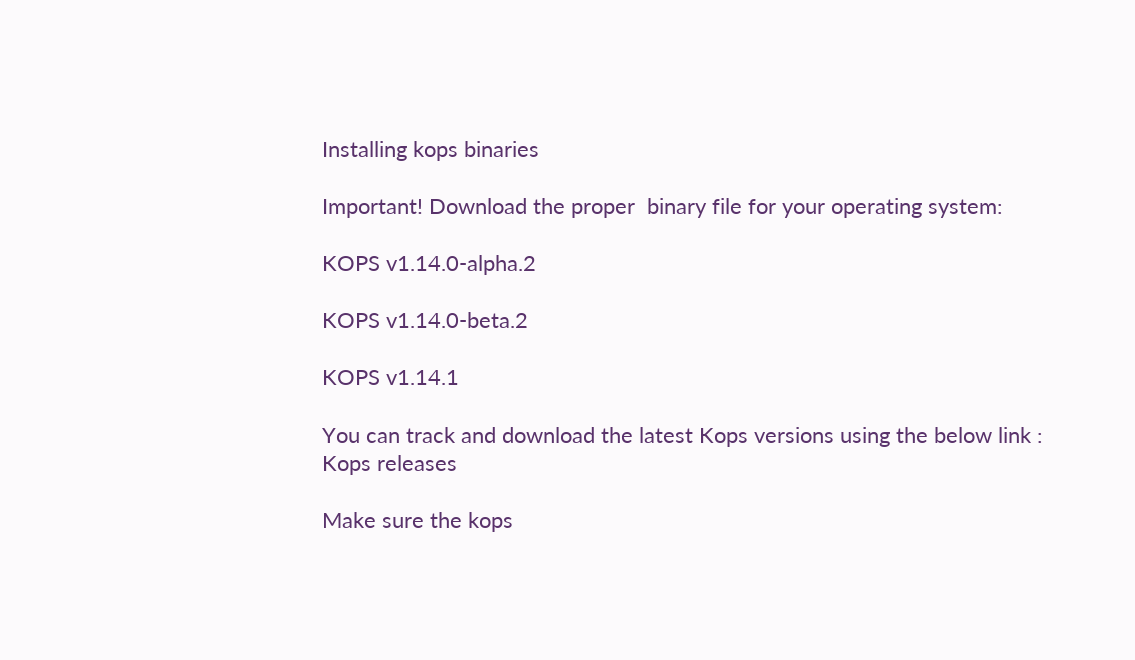Installing kops binaries

Important! Download the proper  binary file for your operating system:

KOPS v1.14.0-alpha.2

KOPS v1.14.0-beta.2

KOPS v1.14.1

You can track and download the latest Kops versions using the below link :
Kops releases

Make sure the kops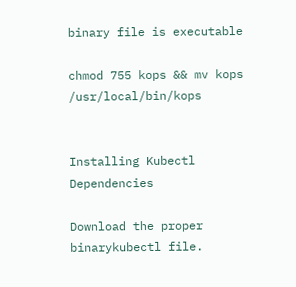binary file is executable

chmod 755 kops && mv kops /usr/local/bin/kops


Installing Kubectl Dependencies

Download the proper binarykubectl file.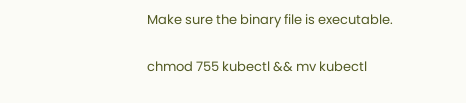Make sure the binary file is executable.

chmod 755 kubectl && mv kubectl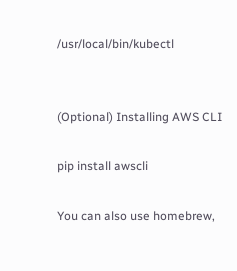/usr/local/bin/kubectl


(Optional) Installing AWS CLI

pip install awscli

You can also use homebrew,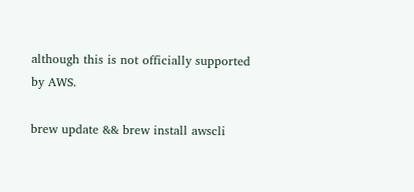although this is not officially supported by AWS.

brew update && brew install awscli